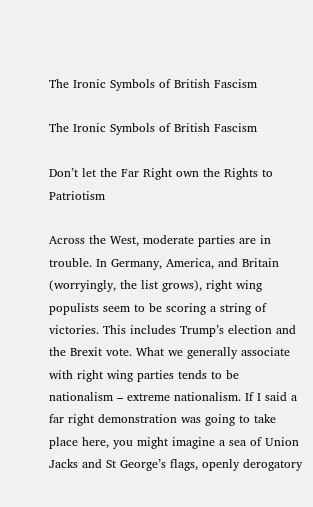The Ironic Symbols of British Fascism

The Ironic Symbols of British Fascism

Don’t let the Far Right own the Rights to Patriotism

Across the West, moderate parties are in trouble. In Germany, America, and Britain (worryingly, the list grows), right wing populists seem to be scoring a string of victories. This includes Trump’s election and the Brexit vote. What we generally associate with right wing parties tends to be nationalism – extreme nationalism. If I said a far right demonstration was going to take place here, you might imagine a sea of Union Jacks and St George’s flags, openly derogatory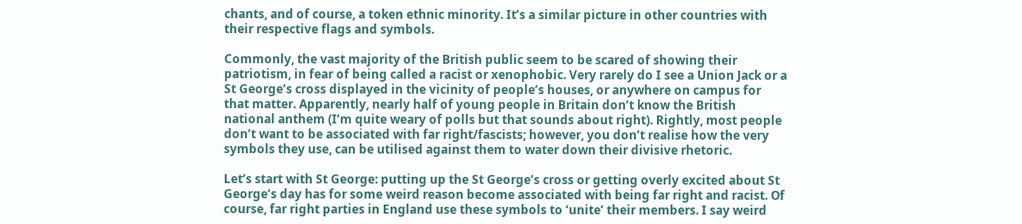chants, and of course, a token ethnic minority. It’s a similar picture in other countries with their respective flags and symbols.

Commonly, the vast majority of the British public seem to be scared of showing their patriotism, in fear of being called a racist or xenophobic. Very rarely do I see a Union Jack or a St George’s cross displayed in the vicinity of people’s houses, or anywhere on campus for that matter. Apparently, nearly half of young people in Britain don’t know the British national anthem (I’m quite weary of polls but that sounds about right). Rightly, most people don’t want to be associated with far right/fascists; however, you don’t realise how the very symbols they use, can be utilised against them to water down their divisive rhetoric.

Let’s start with St George: putting up the St George’s cross or getting overly excited about St George’s day has for some weird reason become associated with being far right and racist. Of course, far right parties in England use these symbols to ‘unite’ their members. I say weird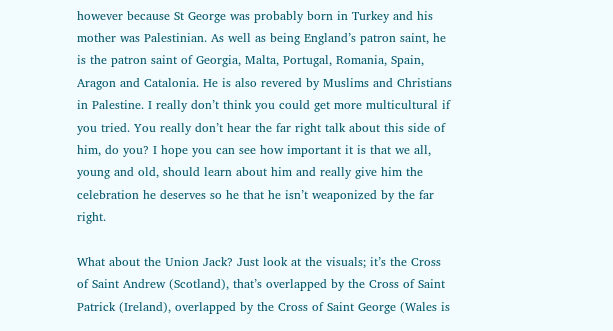however because St George was probably born in Turkey and his mother was Palestinian. As well as being England’s patron saint, he is the patron saint of Georgia, Malta, Portugal, Romania, Spain, Aragon and Catalonia. He is also revered by Muslims and Christians in Palestine. I really don’t think you could get more multicultural if you tried. You really don’t hear the far right talk about this side of him, do you? I hope you can see how important it is that we all, young and old, should learn about him and really give him the celebration he deserves so he that he isn’t weaponized by the far right.

What about the Union Jack? Just look at the visuals; it’s the Cross of Saint Andrew (Scotland), that’s overlapped by the Cross of Saint Patrick (Ireland), overlapped by the Cross of Saint George (Wales is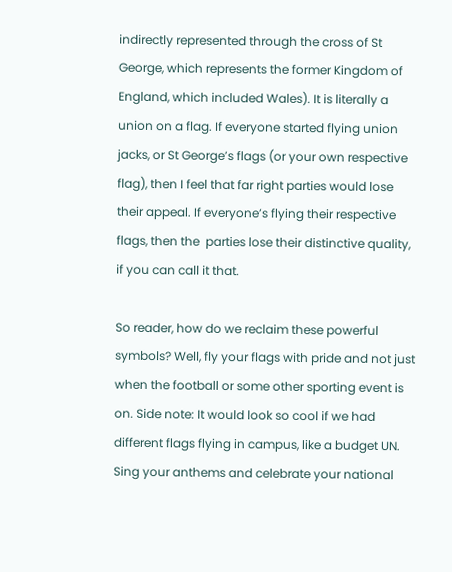indirectly represented through the cross of St George, which represents the former Kingdom of England, which included Wales). It is literally a union on a flag. If everyone started flying union jacks, or St George’s flags (or your own respective flag), then I feel that far right parties would lose their appeal. If everyone’s flying their respective flags, then the  parties lose their distinctive quality, if you can call it that.

So reader, how do we reclaim these powerful symbols? Well, fly your flags with pride and not just when the football or some other sporting event is on. Side note: It would look so cool if we had different flags flying in campus, like a budget UN. Sing your anthems and celebrate your national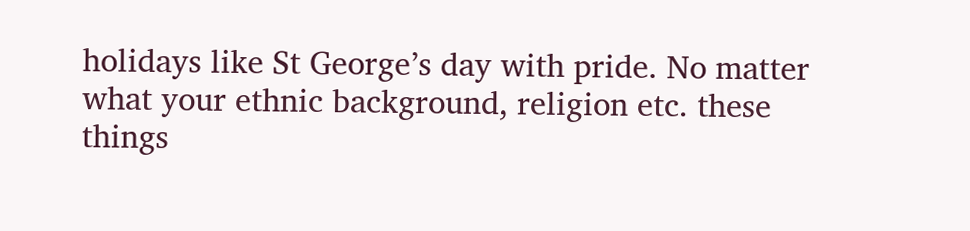holidays like St George’s day with pride. No matter what your ethnic background, religion etc. these things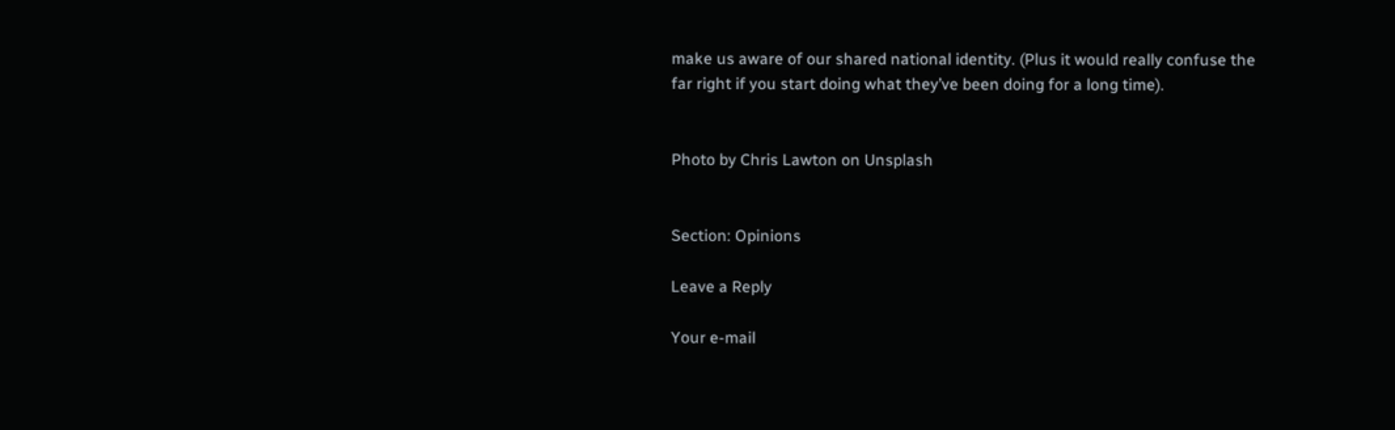make us aware of our shared national identity. (Plus it would really confuse the far right if you start doing what they’ve been doing for a long time).


Photo by Chris Lawton on Unsplash


Section: Opinions

Leave a Reply

Your e-mail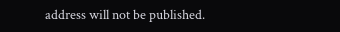address will not be published.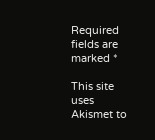Required fields are marked *

This site uses Akismet to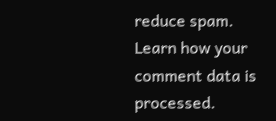reduce spam. Learn how your comment data is processed.